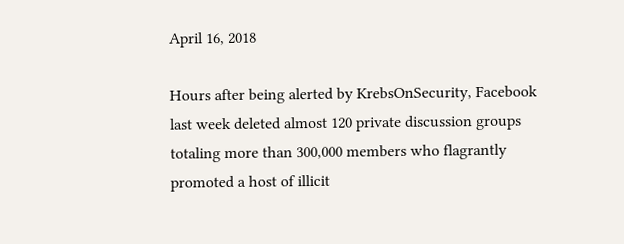April 16, 2018

Hours after being alerted by KrebsOnSecurity, Facebook last week deleted almost 120 private discussion groups totaling more than 300,000 members who flagrantly promoted a host of illicit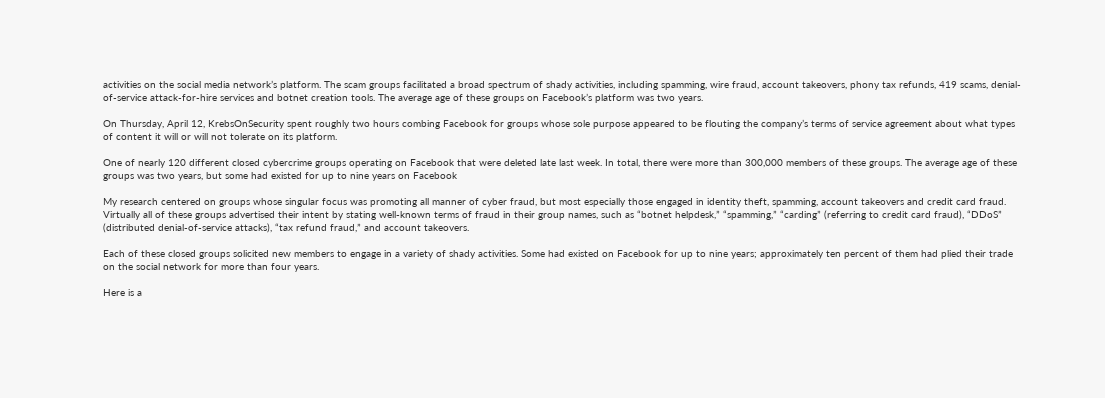activities on the social media network’s platform. The scam groups facilitated a broad spectrum of shady activities, including spamming, wire fraud, account takeovers, phony tax refunds, 419 scams, denial-of-service attack-for-hire services and botnet creation tools. The average age of these groups on Facebook’s platform was two years.

On Thursday, April 12, KrebsOnSecurity spent roughly two hours combing Facebook for groups whose sole purpose appeared to be flouting the company’s terms of service agreement about what types of content it will or will not tolerate on its platform.

One of nearly 120 different closed cybercrime groups operating on Facebook that were deleted late last week. In total, there were more than 300,000 members of these groups. The average age of these groups was two years, but some had existed for up to nine years on Facebook

My research centered on groups whose singular focus was promoting all manner of cyber fraud, but most especially those engaged in identity theft, spamming, account takeovers and credit card fraud. Virtually all of these groups advertised their intent by stating well-known terms of fraud in their group names, such as “botnet helpdesk,” “spamming,” “carding” (referring to credit card fraud), “DDoS” (distributed denial-of-service attacks), “tax refund fraud,” and account takeovers.

Each of these closed groups solicited new members to engage in a variety of shady activities. Some had existed on Facebook for up to nine years; approximately ten percent of them had plied their trade on the social network for more than four years.

Here is a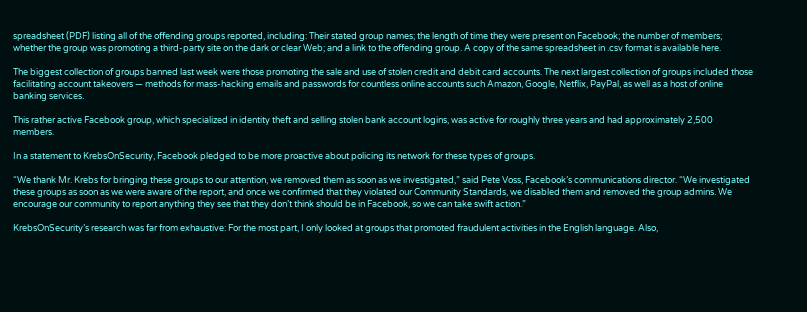spreadsheet (PDF) listing all of the offending groups reported, including: Their stated group names; the length of time they were present on Facebook; the number of members; whether the group was promoting a third-party site on the dark or clear Web; and a link to the offending group. A copy of the same spreadsheet in .csv format is available here.

The biggest collection of groups banned last week were those promoting the sale and use of stolen credit and debit card accounts. The next largest collection of groups included those facilitating account takeovers — methods for mass-hacking emails and passwords for countless online accounts such Amazon, Google, Netflix, PayPal, as well as a host of online banking services.

This rather active Facebook group, which specialized in identity theft and selling stolen bank account logins, was active for roughly three years and had approximately 2,500 members.

In a statement to KrebsOnSecurity, Facebook pledged to be more proactive about policing its network for these types of groups.

“We thank Mr. Krebs for bringing these groups to our attention, we removed them as soon as we investigated,” said Pete Voss, Facebook’s communications director. “We investigated these groups as soon as we were aware of the report, and once we confirmed that they violated our Community Standards, we disabled them and removed the group admins. We encourage our community to report anything they see that they don’t think should be in Facebook, so we can take swift action.”

KrebsOnSecurity’s research was far from exhaustive: For the most part, I only looked at groups that promoted fraudulent activities in the English language. Also,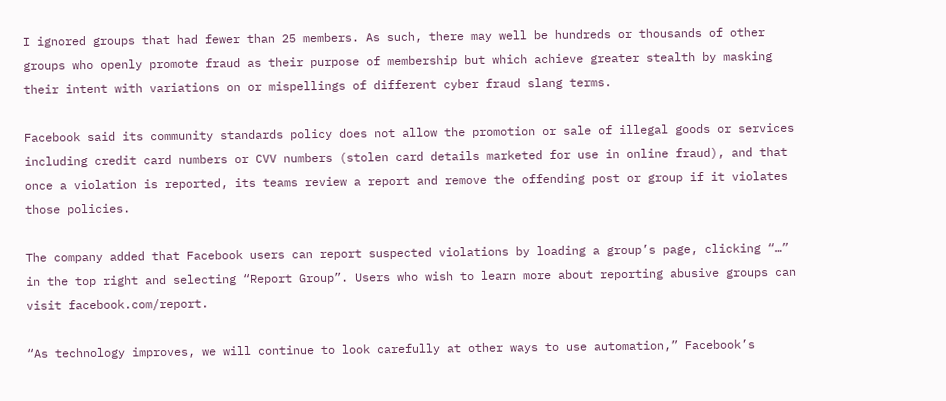I ignored groups that had fewer than 25 members. As such, there may well be hundreds or thousands of other groups who openly promote fraud as their purpose of membership but which achieve greater stealth by masking their intent with variations on or mispellings of different cyber fraud slang terms.

Facebook said its community standards policy does not allow the promotion or sale of illegal goods or services including credit card numbers or CVV numbers (stolen card details marketed for use in online fraud), and that once a violation is reported, its teams review a report and remove the offending post or group if it violates those policies.

The company added that Facebook users can report suspected violations by loading a group’s page, clicking “…” in the top right and selecting “Report Group”. Users who wish to learn more about reporting abusive groups can visit facebook.com/report.

“As technology improves, we will continue to look carefully at other ways to use automation,” Facebook’s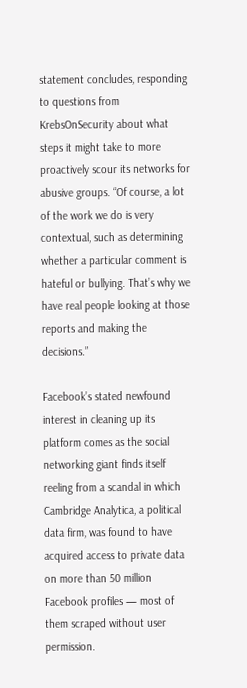statement concludes, responding to questions from KrebsOnSecurity about what steps it might take to more proactively scour its networks for abusive groups. “Of course, a lot of the work we do is very contextual, such as determining whether a particular comment is hateful or bullying. That’s why we have real people looking at those reports and making the decisions.”

Facebook’s stated newfound interest in cleaning up its platform comes as the social networking giant finds itself reeling from a scandal in which Cambridge Analytica, a political data firm, was found to have acquired access to private data on more than 50 million Facebook profiles — most of them scraped without user permission.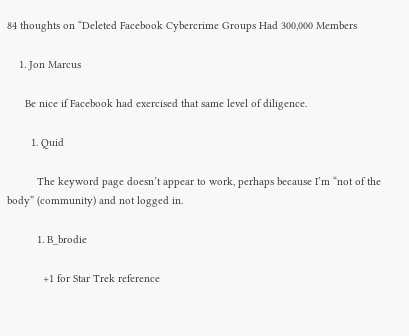84 thoughts on “Deleted Facebook Cybercrime Groups Had 300,000 Members

    1. Jon Marcus

      Be nice if Facebook had exercised that same level of diligence.

        1. Quid

          The keyword page doesn’t appear to work, perhaps because I’m “not of the body” (community) and not logged in.

          1. B_brodie

            +1 for Star Trek reference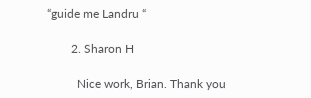“guide me Landru “

        2. Sharon H

          Nice work, Brian. Thank you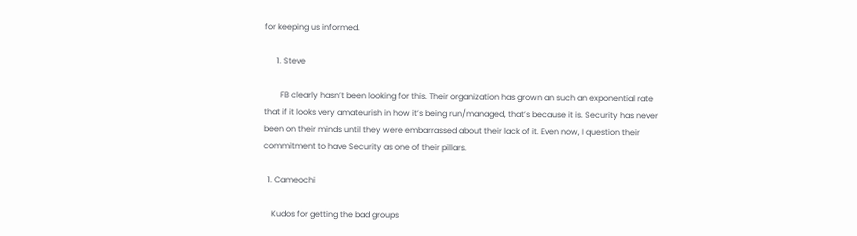for keeping us informed.

      1. Steve

        FB clearly hasn’t been looking for this. Their organization has grown an such an exponential rate that if it looks very amateurish in how it’s being run/managed, that’s because it is. Security has never been on their minds until they were embarrassed about their lack of it. Even now, I question their commitment to have Security as one of their pillars.

  1. Cameochi

    Kudos for getting the bad groups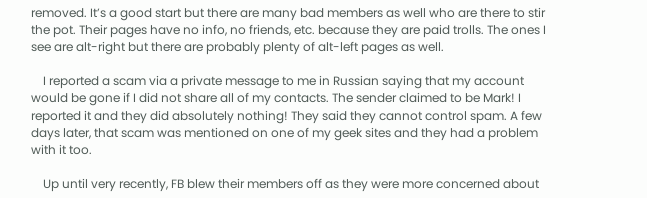removed. It’s a good start but there are many bad members as well who are there to stir the pot. Their pages have no info, no friends, etc. because they are paid trolls. The ones I see are alt-right but there are probably plenty of alt-left pages as well.

    I reported a scam via a private message to me in Russian saying that my account would be gone if I did not share all of my contacts. The sender claimed to be Mark! I reported it and they did absolutely nothing! They said they cannot control spam. A few days later, that scam was mentioned on one of my geek sites and they had a problem with it too.

    Up until very recently, FB blew their members off as they were more concerned about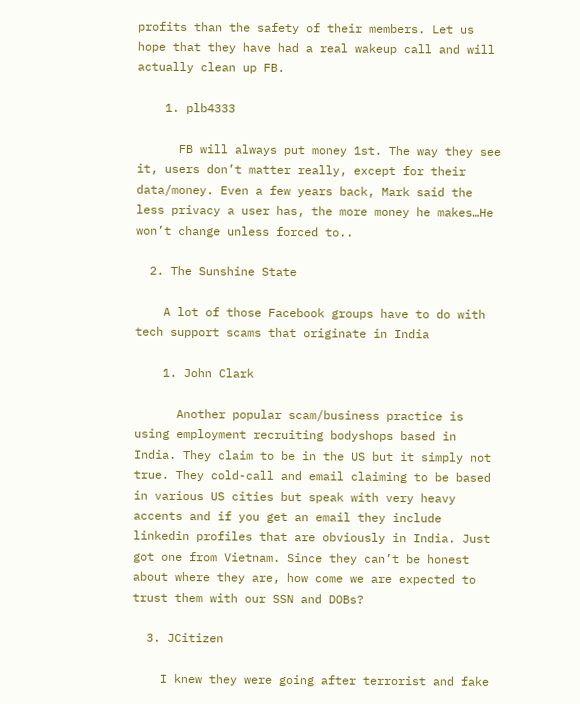profits than the safety of their members. Let us hope that they have had a real wakeup call and will actually clean up FB.

    1. plb4333

      FB will always put money 1st. The way they see it, users don’t matter really, except for their data/money. Even a few years back, Mark said the less privacy a user has, the more money he makes…He won’t change unless forced to..

  2. The Sunshine State

    A lot of those Facebook groups have to do with tech support scams that originate in India

    1. John Clark

      Another popular scam/business practice is using employment recruiting bodyshops based in India. They claim to be in the US but it simply not true. They cold-call and email claiming to be based in various US cities but speak with very heavy accents and if you get an email they include linkedin profiles that are obviously in India. Just got one from Vietnam. Since they can’t be honest about where they are, how come we are expected to trust them with our SSN and DOBs?

  3. JCitizen

    I knew they were going after terrorist and fake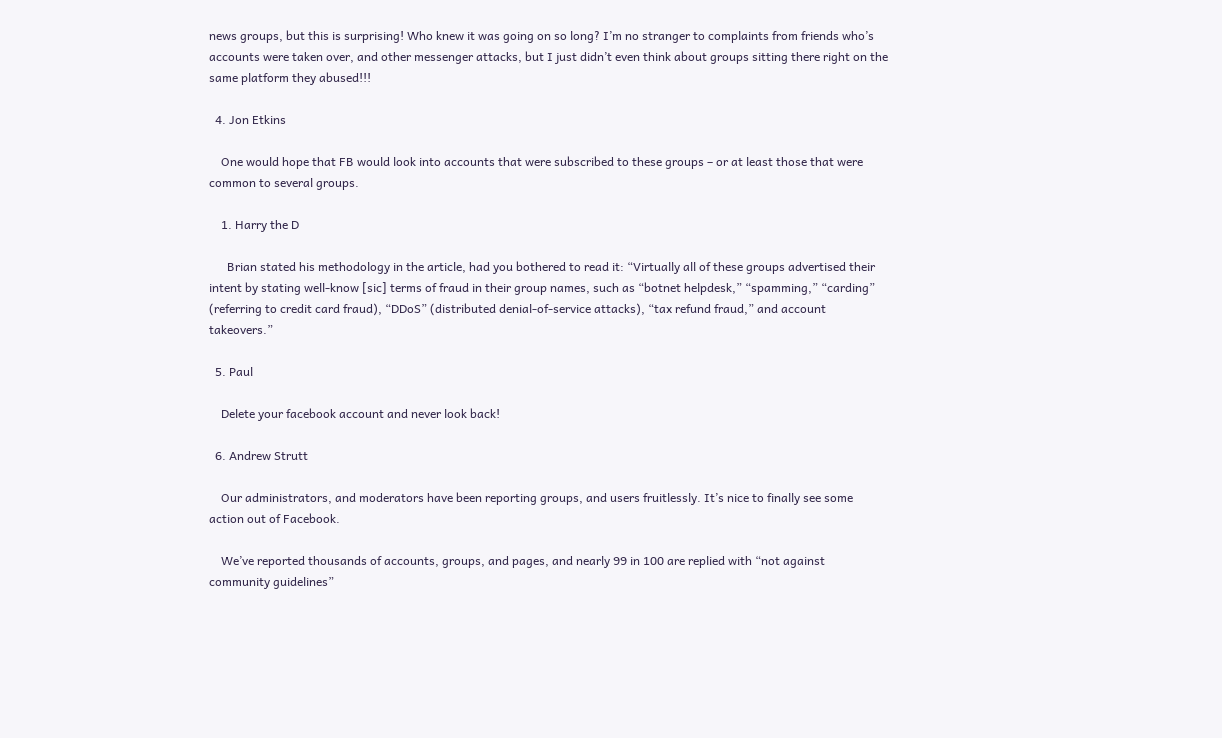news groups, but this is surprising! Who knew it was going on so long? I’m no stranger to complaints from friends who’s accounts were taken over, and other messenger attacks, but I just didn’t even think about groups sitting there right on the same platform they abused!!!

  4. Jon Etkins

    One would hope that FB would look into accounts that were subscribed to these groups – or at least those that were common to several groups.

    1. Harry the D

      Brian stated his methodology in the article, had you bothered to read it: “Virtually all of these groups advertised their intent by stating well-know [sic] terms of fraud in their group names, such as “botnet helpdesk,” “spamming,” “carding” (referring to credit card fraud), “DDoS” (distributed denial-of-service attacks), “tax refund fraud,” and account takeovers.”

  5. Paul

    Delete your facebook account and never look back!

  6. Andrew Strutt

    Our administrators, and moderators have been reporting groups, and users fruitlessly. It’s nice to finally see some action out of Facebook.

    We’ve reported thousands of accounts, groups, and pages, and nearly 99 in 100 are replied with “not against community guidelines”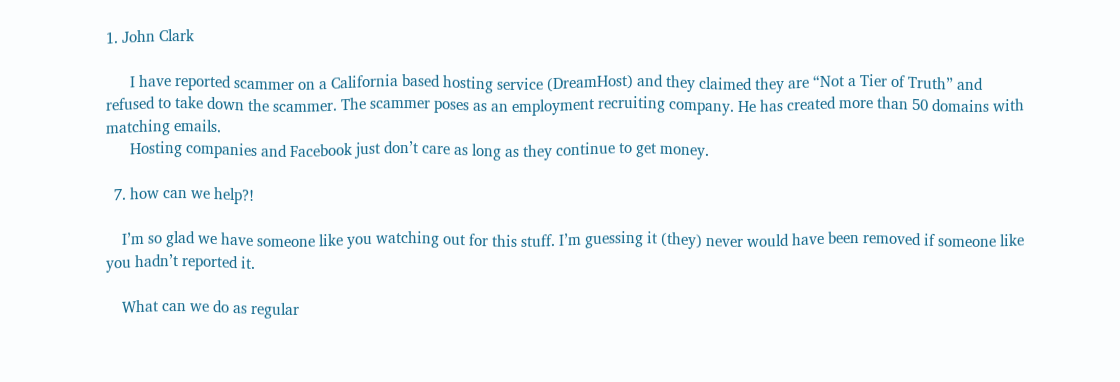1. John Clark

      I have reported scammer on a California based hosting service (DreamHost) and they claimed they are “Not a Tier of Truth” and refused to take down the scammer. The scammer poses as an employment recruiting company. He has created more than 50 domains with matching emails.
      Hosting companies and Facebook just don’t care as long as they continue to get money.

  7. how can we help?!

    I’m so glad we have someone like you watching out for this stuff. I’m guessing it (they) never would have been removed if someone like you hadn’t reported it.

    What can we do as regular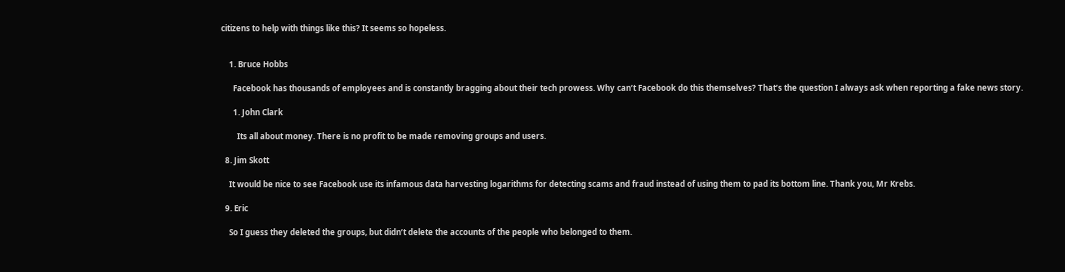citizens to help with things like this? It seems so hopeless.


    1. Bruce Hobbs

      Facebook has thousands of employees and is constantly bragging about their tech prowess. Why can’t Facebook do this themselves? That’s the question I always ask when reporting a fake news story.

      1. John Clark

        Its all about money. There is no profit to be made removing groups and users.

  8. Jim Skott

    It would be nice to see Facebook use its infamous data harvesting logarithms for detecting scams and fraud instead of using them to pad its bottom line. Thank you, Mr Krebs.

  9. Eric

    So I guess they deleted the groups, but didn’t delete the accounts of the people who belonged to them.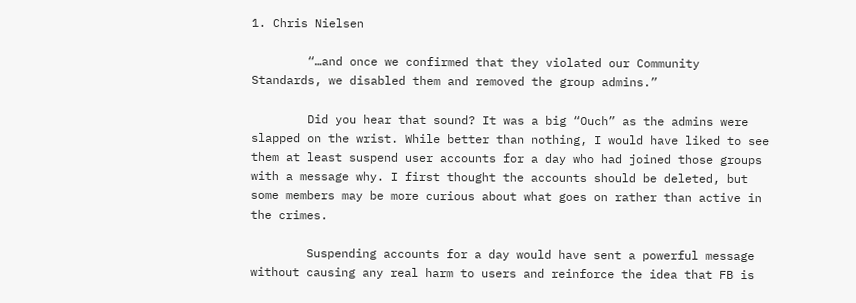1. Chris Nielsen

        “…and once we confirmed that they violated our Community Standards, we disabled them and removed the group admins.”

        Did you hear that sound? It was a big “Ouch” as the admins were slapped on the wrist. While better than nothing, I would have liked to see them at least suspend user accounts for a day who had joined those groups with a message why. I first thought the accounts should be deleted, but some members may be more curious about what goes on rather than active in the crimes.

        Suspending accounts for a day would have sent a powerful message without causing any real harm to users and reinforce the idea that FB is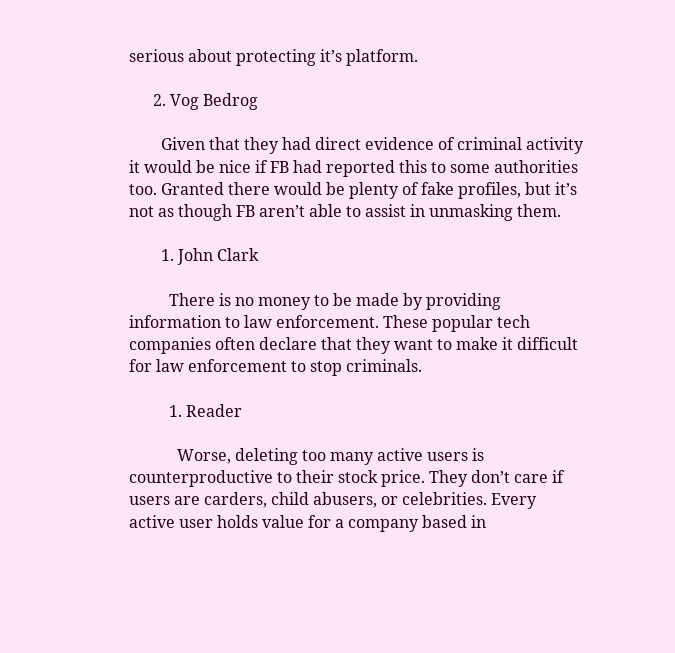serious about protecting it’s platform.

      2. Vog Bedrog

        Given that they had direct evidence of criminal activity it would be nice if FB had reported this to some authorities too. Granted there would be plenty of fake profiles, but it’s not as though FB aren’t able to assist in unmasking them.

        1. John Clark

          There is no money to be made by providing information to law enforcement. These popular tech companies often declare that they want to make it difficult for law enforcement to stop criminals.

          1. Reader

            Worse, deleting too many active users is counterproductive to their stock price. They don’t care if users are carders, child abusers, or celebrities. Every active user holds value for a company based in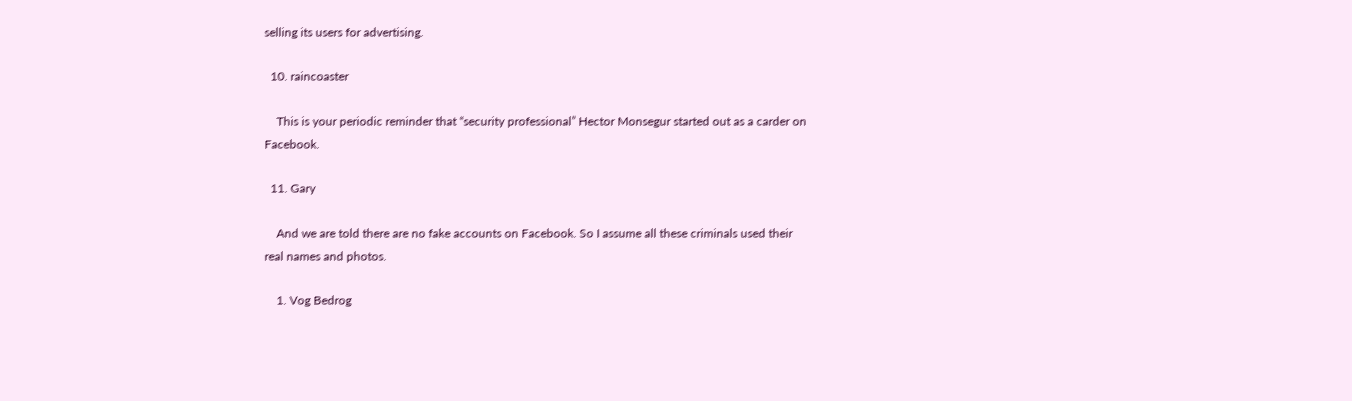selling its users for advertising.

  10. raincoaster

    This is your periodic reminder that “security professional” Hector Monsegur started out as a carder on Facebook.

  11. Gary

    And we are told there are no fake accounts on Facebook. So I assume all these criminals used their real names and photos.

    1. Vog Bedrog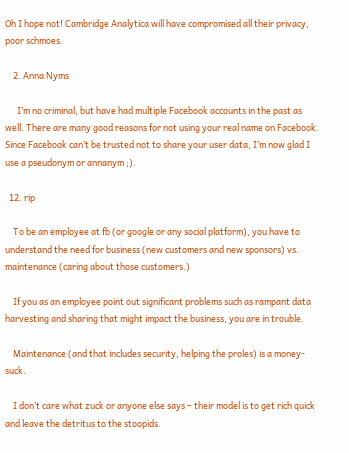Oh I hope not! Cambridge Analytica will have compromised all their privacy, poor schmoes.

    2. Anna Nyms

      I’m no criminal, but have had multiple Facebook accounts in the past as well. There are many good reasons for not using your real name on Facebook. Since Facebook can’t be trusted not to share your user data, I’m now glad I use a pseudonym or annanym ;).

  12. rip

    To be an employee at fb (or google or any social platform), you have to understand the need for business (new customers and new sponsors) vs. maintenance (caring about those customers.)

    If you as an employee point out significant problems such as rampant data harvesting and sharing that might impact the business, you are in trouble.

    Maintenance (and that includes security, helping the proles) is a money-suck.

    I don’t care what zuck or anyone else says – their model is to get rich quick and leave the detritus to the stoopids.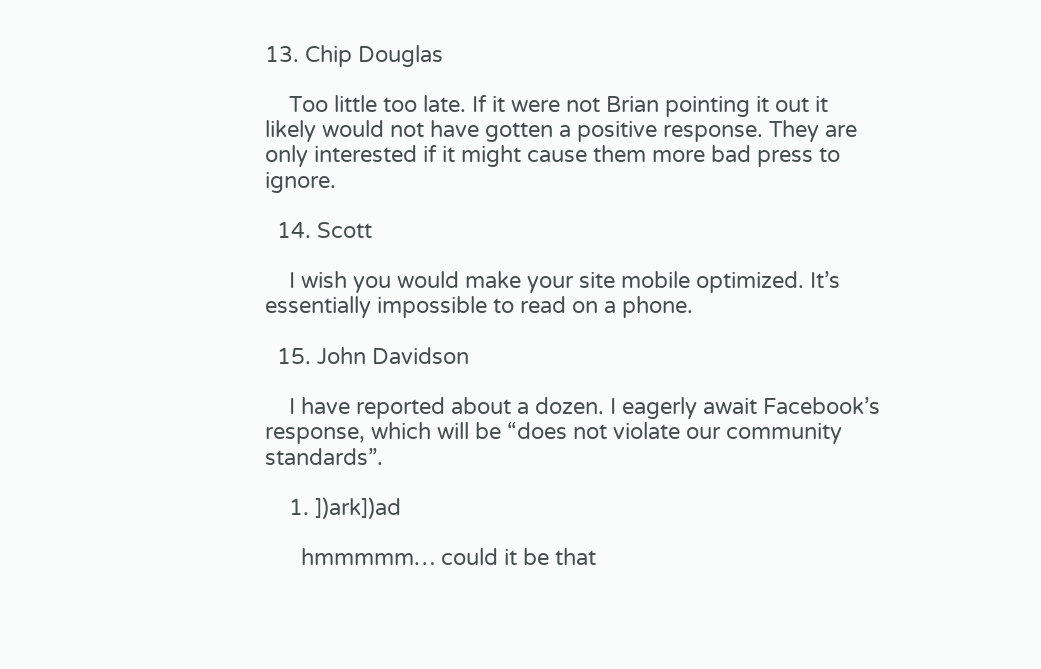13. Chip Douglas

    Too little too late. If it were not Brian pointing it out it likely would not have gotten a positive response. They are only interested if it might cause them more bad press to ignore.

  14. Scott

    I wish you would make your site mobile optimized. It’s essentially impossible to read on a phone.

  15. John Davidson

    I have reported about a dozen. I eagerly await Facebook’s response, which will be “does not violate our community standards”.

    1. ])ark])ad

      hmmmmm… could it be that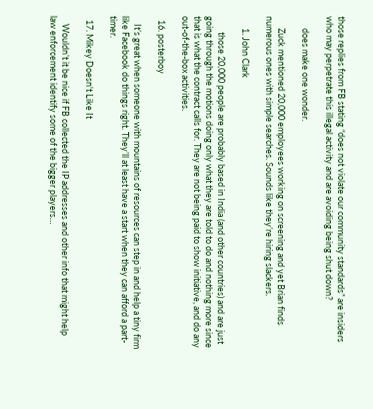those replies from FB stating “does not violate our community standards” are insiders who may perpetrate this illegal activity and are avoiding being shut down?

      does make one wonder.

      Zuck mentioned 20,000 employees working on screening and yet Brian finds numerous ones with simple searches. Sounds like they’re hiring slackers.

      1. John Clark

        those 20,000 people are probably based in India (and other countries) and are just going through the motions doing only what they are told to do and nothing more since that is what the contract calls for. They are not being paid to show initiative, and do any out-of-the-box activities.

  16. posterboy

    It’s great when someone with mountains of resources can step in and help a tiny firm like Facebook do things right. They’ll at least have a start when they can afford a part-timer.

  17. Mikey Doesn't Like It

    Wouldn’t it be nice if FB collected the IP addresses and other info that might help law enforcement identify some of the bigger players…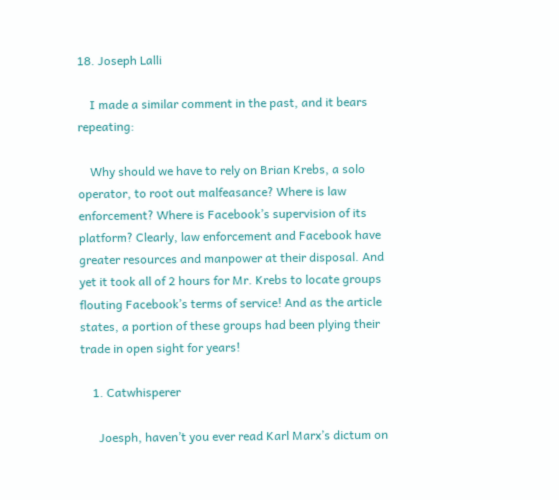18. Joseph Lalli

    I made a similar comment in the past, and it bears repeating:

    Why should we have to rely on Brian Krebs, a solo operator, to root out malfeasance? Where is law enforcement? Where is Facebook’s supervision of its platform? Clearly, law enforcement and Facebook have greater resources and manpower at their disposal. And yet it took all of 2 hours for Mr. Krebs to locate groups flouting Facebook’s terms of service! And as the article states, a portion of these groups had been plying their trade in open sight for years!

    1. Catwhisperer

      Joesph, haven’t you ever read Karl Marx’s dictum on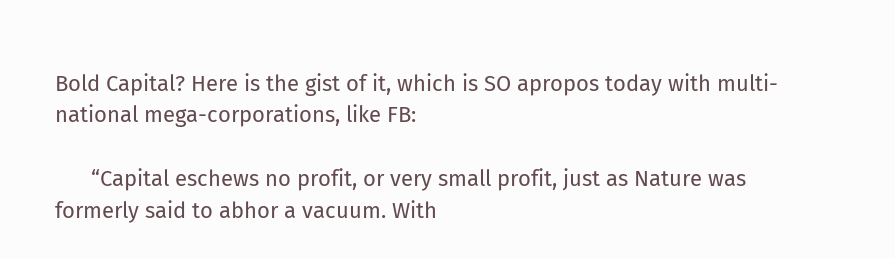Bold Capital? Here is the gist of it, which is SO apropos today with multi-national mega-corporations, like FB:

      “Capital eschews no profit, or very small profit, just as Nature was formerly said to abhor a vacuum. With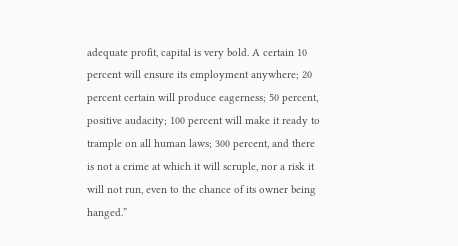adequate profit, capital is very bold. A certain 10 percent will ensure its employment anywhere; 20 percent certain will produce eagerness; 50 percent, positive audacity; 100 percent will make it ready to trample on all human laws; 300 percent, and there is not a crime at which it will scruple, nor a risk it will not run, even to the chance of its owner being hanged.”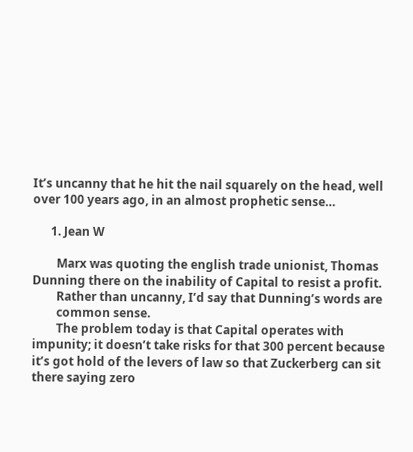It’s uncanny that he hit the nail squarely on the head, well over 100 years ago, in an almost prophetic sense…

      1. Jean W

        Marx was quoting the english trade unionist, Thomas Dunning there on the inability of Capital to resist a profit.
        Rather than uncanny, I’d say that Dunning’s words are
        common sense.
        The problem today is that Capital operates with impunity; it doesn’t take risks for that 300 percent because it’s got hold of the levers of law so that Zuckerberg can sit there saying zero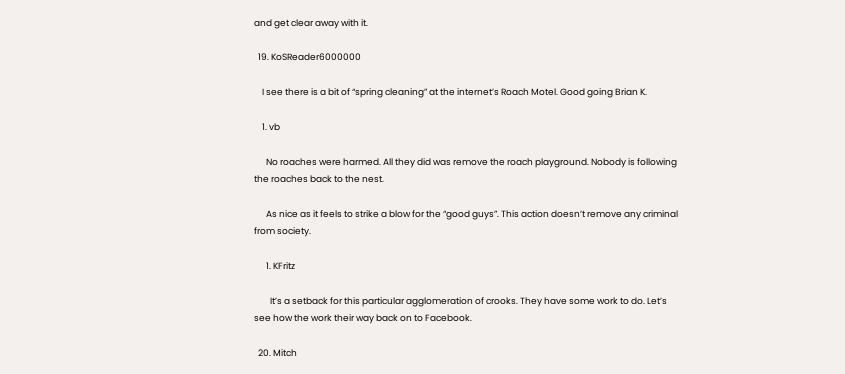and get clear away with it.

  19. KoSReader6000000

    I see there is a bit of “spring cleaning” at the internet’s Roach Motel. Good going Brian K.

    1. vb

      No roaches were harmed. All they did was remove the roach playground. Nobody is following the roaches back to the nest.

      As nice as it feels to strike a blow for the “good guys”. This action doesn’t remove any criminal from society.

      1. KFritz

        It’s a setback for this particular agglomeration of crooks. They have some work to do. Let’s see how the work their way back on to Facebook.

  20. Mitch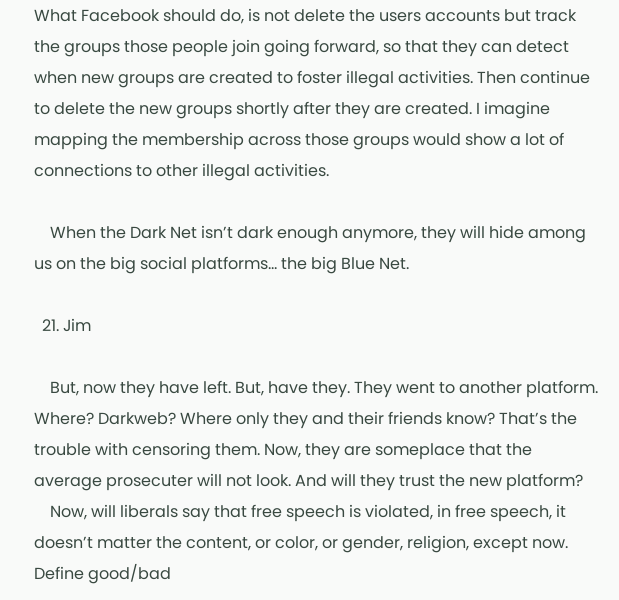What Facebook should do, is not delete the users accounts but track the groups those people join going forward, so that they can detect when new groups are created to foster illegal activities. Then continue to delete the new groups shortly after they are created. I imagine mapping the membership across those groups would show a lot of connections to other illegal activities.

    When the Dark Net isn’t dark enough anymore, they will hide among us on the big social platforms… the big Blue Net.

  21. Jim

    But, now they have left. But, have they. They went to another platform. Where? Darkweb? Where only they and their friends know? That’s the trouble with censoring them. Now, they are someplace that the average prosecuter will not look. And will they trust the new platform?
    Now, will liberals say that free speech is violated, in free speech, it doesn’t matter the content, or color, or gender, religion, except now. Define good/bad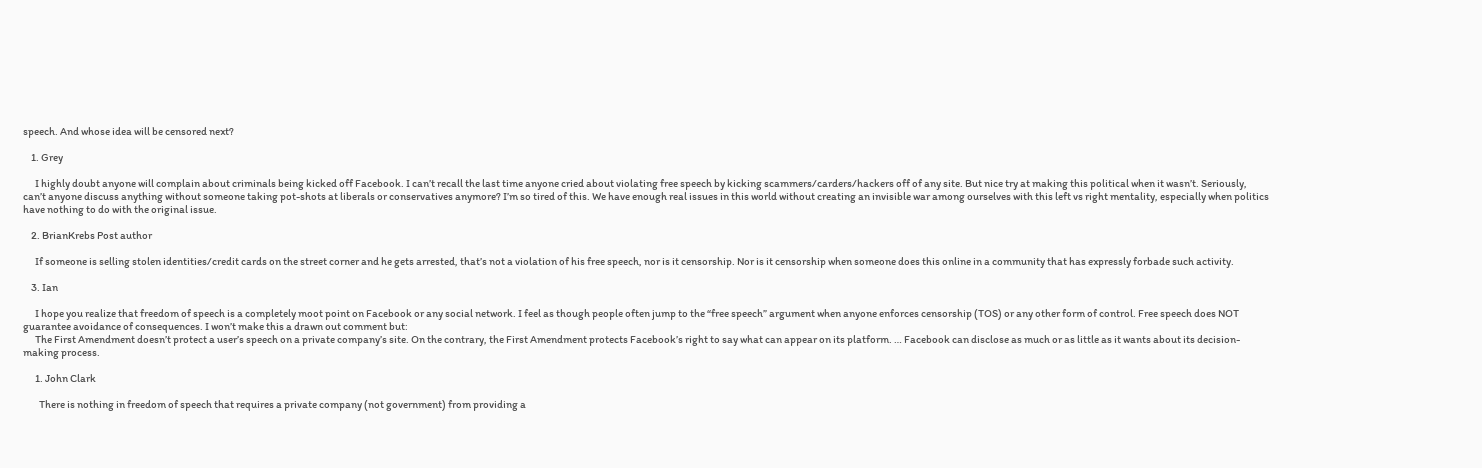speech. And whose idea will be censored next?

    1. Grey

      I highly doubt anyone will complain about criminals being kicked off Facebook. I can’t recall the last time anyone cried about violating free speech by kicking scammers/carders/hackers off of any site. But nice try at making this political when it wasn’t. Seriously, can’t anyone discuss anything without someone taking pot-shots at liberals or conservatives anymore? I’m so tired of this. We have enough real issues in this world without creating an invisible war among ourselves with this left vs right mentality, especially when politics have nothing to do with the original issue.

    2. BrianKrebs Post author

      If someone is selling stolen identities/credit cards on the street corner and he gets arrested, that’s not a violation of his free speech, nor is it censorship. Nor is it censorship when someone does this online in a community that has expressly forbade such activity.

    3. Ian

      I hope you realize that freedom of speech is a completely moot point on Facebook or any social network. I feel as though people often jump to the “free speech” argument when anyone enforces censorship (TOS) or any other form of control. Free speech does NOT guarantee avoidance of consequences. I won’t make this a drawn out comment but:
      The First Amendment doesn’t protect a user’s speech on a private company’s site. On the contrary, the First Amendment protects Facebook’s right to say what can appear on its platform. … Facebook can disclose as much or as little as it wants about its decision-making process.

      1. John Clark

        There is nothing in freedom of speech that requires a private company (not government) from providing a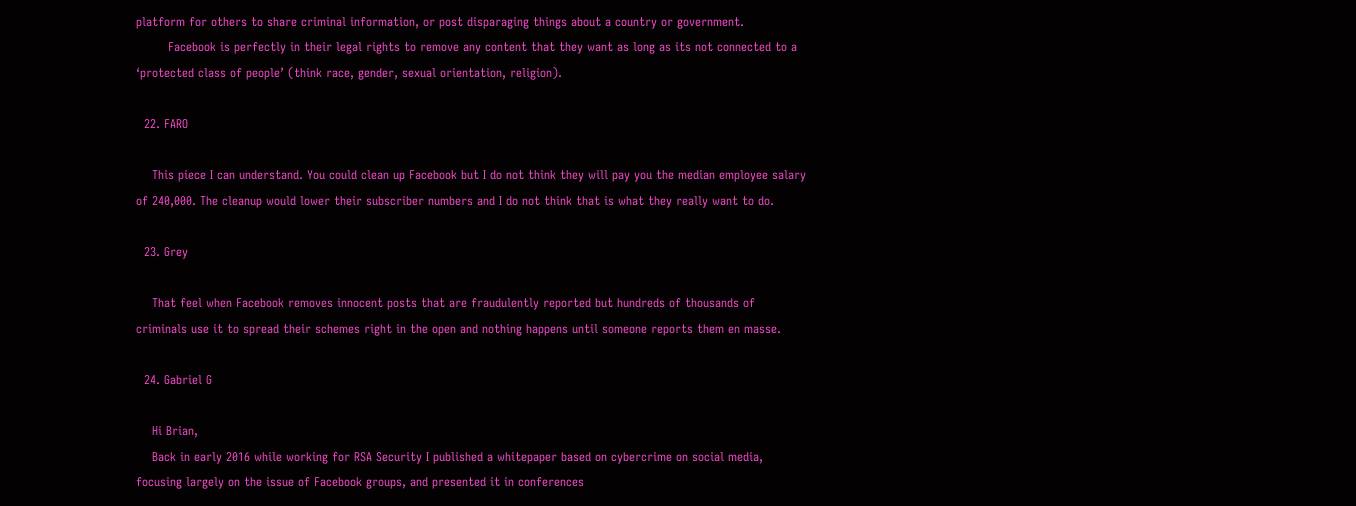platform for others to share criminal information, or post disparaging things about a country or government.
        Facebook is perfectly in their legal rights to remove any content that they want as long as its not connected to a ‘protected class of people’ (think race, gender, sexual orientation, religion).

  22. FARO

    This piece I can understand. You could clean up Facebook but I do not think they will pay you the median employee salary of 240,000. The cleanup would lower their subscriber numbers and I do not think that is what they really want to do.

  23. Grey

    That feel when Facebook removes innocent posts that are fraudulently reported but hundreds of thousands of criminals use it to spread their schemes right in the open and nothing happens until someone reports them en masse.

  24. Gabriel G

    Hi Brian,
    Back in early 2016 while working for RSA Security I published a whitepaper based on cybercrime on social media, focusing largely on the issue of Facebook groups, and presented it in conferences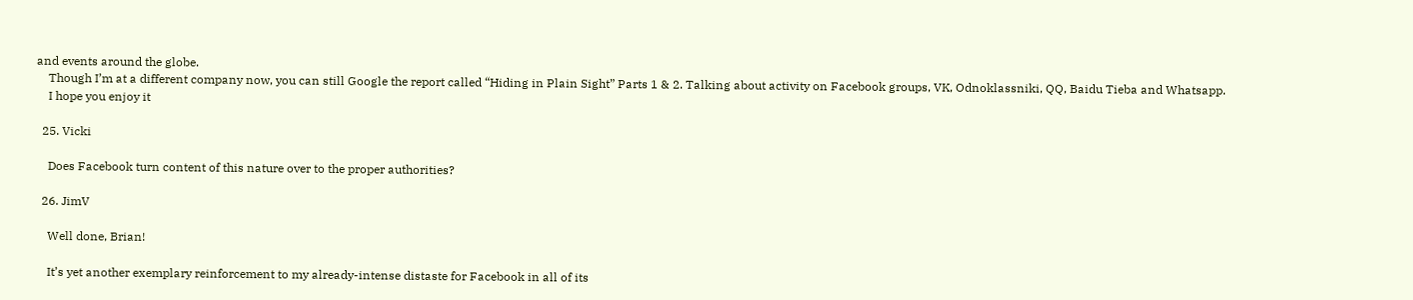and events around the globe.
    Though I’m at a different company now, you can still Google the report called “Hiding in Plain Sight” Parts 1 & 2. Talking about activity on Facebook groups, VK, Odnoklassniki, QQ, Baidu Tieba and Whatsapp.
    I hope you enjoy it

  25. Vicki

    Does Facebook turn content of this nature over to the proper authorities?

  26. JimV

    Well done, Brian!

    It’s yet another exemplary reinforcement to my already-intense distaste for Facebook in all of its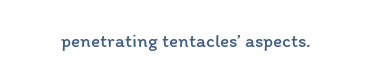penetrating tentacles’ aspects.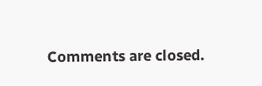Comments are closed.